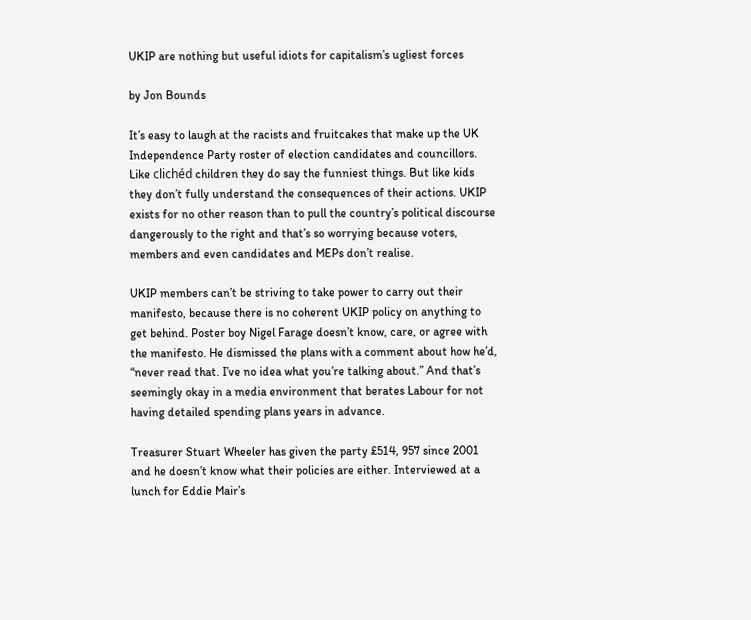UKIP are nothing but useful idiots for capitalism’s ugliest forces

by Jon Bounds

It’s easy to laugh at the racists and fruitcakes that make up the UK Independence Party roster of election candidates and councillors. Like clichéd children they do say the funniest things. But like kids they don’t fully understand the consequences of their actions. UKIP exists for no other reason than to pull the country’s political discourse dangerously to the right and that’s so worrying because voters, members and even candidates and MEPs don’t realise.

UKIP members can’t be striving to take power to carry out their manifesto, because there is no coherent UKIP policy on anything to get behind. Poster boy Nigel Farage doesn’t know, care, or agree with the manifesto. He dismissed the plans with a comment about how he’d, “never read that. I’ve no idea what you’re talking about.” And that’s seemingly okay in a media environment that berates Labour for not having detailed spending plans years in advance.

Treasurer Stuart Wheeler has given the party £514, 957 since 2001 and he doesn’t know what their policies are either. Interviewed at a lunch for Eddie Mair’s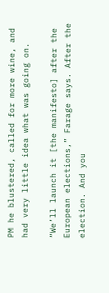PM he blustered, called for more wine, and had very little idea what was going on.

“We’ll launch it [the manifesto] after the European elections,” Farage says. After the election. And you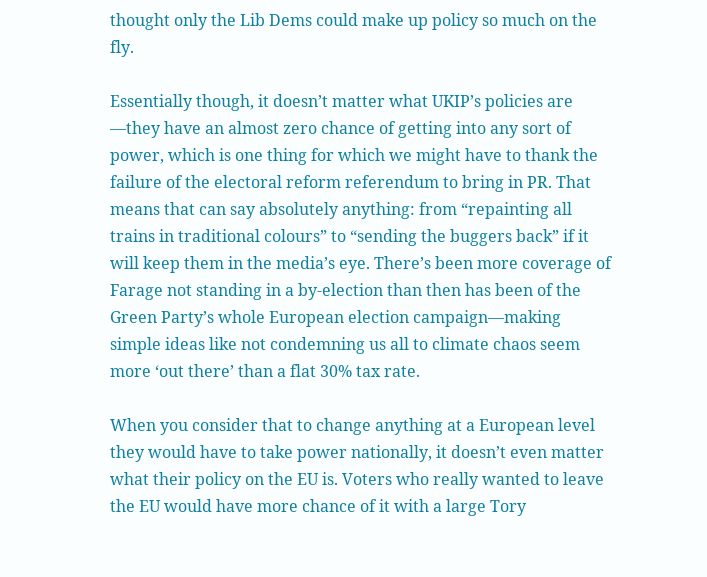thought only the Lib Dems could make up policy so much on the fly.

Essentially though, it doesn’t matter what UKIP’s policies are —they have an almost zero chance of getting into any sort of power, which is one thing for which we might have to thank the failure of the electoral reform referendum to bring in PR. That means that can say absolutely anything: from “repainting all trains in traditional colours” to “sending the buggers back” if it will keep them in the media’s eye. There’s been more coverage of Farage not standing in a by-election than then has been of the Green Party’s whole European election campaign—making simple ideas like not condemning us all to climate chaos seem more ‘out there’ than a flat 30% tax rate.

When you consider that to change anything at a European level they would have to take power nationally, it doesn’t even matter what their policy on the EU is. Voters who really wanted to leave the EU would have more chance of it with a large Tory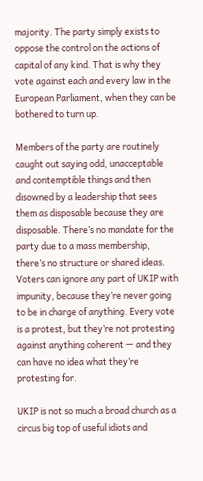majority. The party simply exists to oppose the control on the actions of capital of any kind. That is why they vote against each and every law in the European Parliament, when they can be bothered to turn up.

Members of the party are routinely caught out saying odd, unacceptable and contemptible things and then disowned by a leadership that sees them as disposable because they are disposable. There’s no mandate for the party due to a mass membership, there’s no structure or shared ideas. Voters can ignore any part of UKIP with impunity, because they’re never going to be in charge of anything. Every vote is a protest, but they’re not protesting against anything coherent — and they can have no idea what they’re protesting for.

UKIP is not so much a broad church as a circus big top of useful idiots and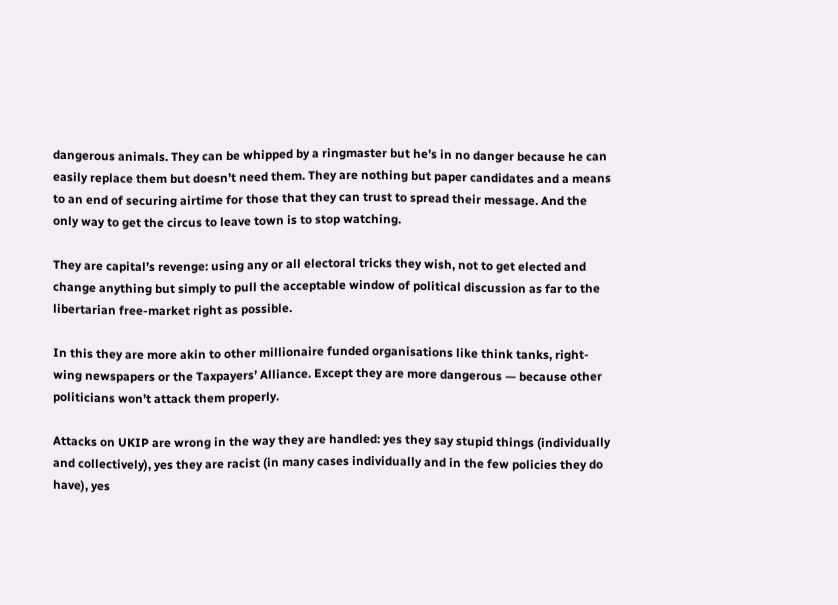dangerous animals. They can be whipped by a ringmaster but he’s in no danger because he can easily replace them but doesn’t need them. They are nothing but paper candidates and a means to an end of securing airtime for those that they can trust to spread their message. And the only way to get the circus to leave town is to stop watching.

They are capital’s revenge: using any or all electoral tricks they wish, not to get elected and change anything but simply to pull the acceptable window of political discussion as far to the libertarian free-market right as possible.

In this they are more akin to other millionaire funded organisations like think tanks, right-wing newspapers or the Taxpayers’ Alliance. Except they are more dangerous — because other politicians won’t attack them properly.

Attacks on UKIP are wrong in the way they are handled: yes they say stupid things (individually and collectively), yes they are racist (in many cases individually and in the few policies they do have), yes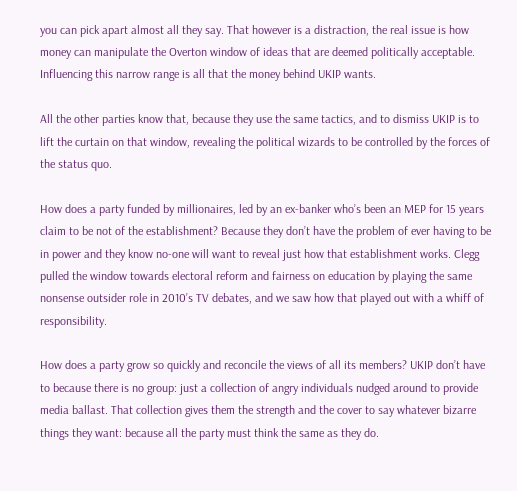you can pick apart almost all they say. That however is a distraction, the real issue is how money can manipulate the Overton window of ideas that are deemed politically acceptable. Influencing this narrow range is all that the money behind UKIP wants.

All the other parties know that, because they use the same tactics, and to dismiss UKIP is to lift the curtain on that window, revealing the political wizards to be controlled by the forces of the status quo.

How does a party funded by millionaires, led by an ex-banker who’s been an MEP for 15 years claim to be not of the establishment? Because they don’t have the problem of ever having to be in power and they know no-one will want to reveal just how that establishment works. Clegg pulled the window towards electoral reform and fairness on education by playing the same nonsense outsider role in 2010’s TV debates, and we saw how that played out with a whiff of responsibility.

How does a party grow so quickly and reconcile the views of all its members? UKIP don’t have to because there is no group: just a collection of angry individuals nudged around to provide media ballast. That collection gives them the strength and the cover to say whatever bizarre things they want: because all the party must think the same as they do.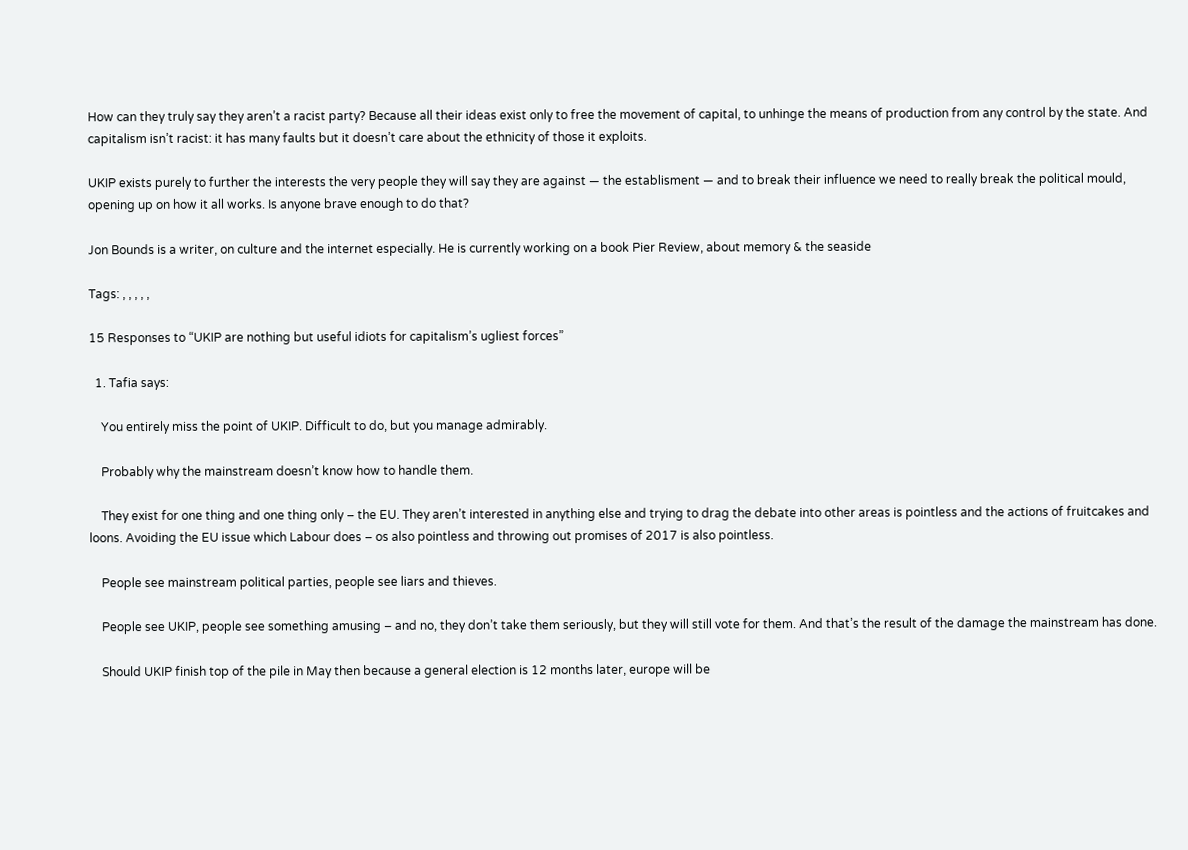How can they truly say they aren’t a racist party? Because all their ideas exist only to free the movement of capital, to unhinge the means of production from any control by the state. And capitalism isn’t racist: it has many faults but it doesn’t care about the ethnicity of those it exploits.

UKIP exists purely to further the interests the very people they will say they are against — the establisment — and to break their influence we need to really break the political mould, opening up on how it all works. Is anyone brave enough to do that?

Jon Bounds is a writer, on culture and the internet especially. He is currently working on a book Pier Review, about memory & the seaside

Tags: , , , , ,

15 Responses to “UKIP are nothing but useful idiots for capitalism’s ugliest forces”

  1. Tafia says:

    You entirely miss the point of UKIP. Difficult to do, but you manage admirably.

    Probably why the mainstream doesn’t know how to handle them.

    They exist for one thing and one thing only – the EU. They aren’t interested in anything else and trying to drag the debate into other areas is pointless and the actions of fruitcakes and loons. Avoiding the EU issue which Labour does – os also pointless and throwing out promises of 2017 is also pointless.

    People see mainstream political parties, people see liars and thieves.

    People see UKIP, people see something amusing – and no, they don’t take them seriously, but they will still vote for them. And that’s the result of the damage the mainstream has done.

    Should UKIP finish top of the pile in May then because a general election is 12 months later, europe will be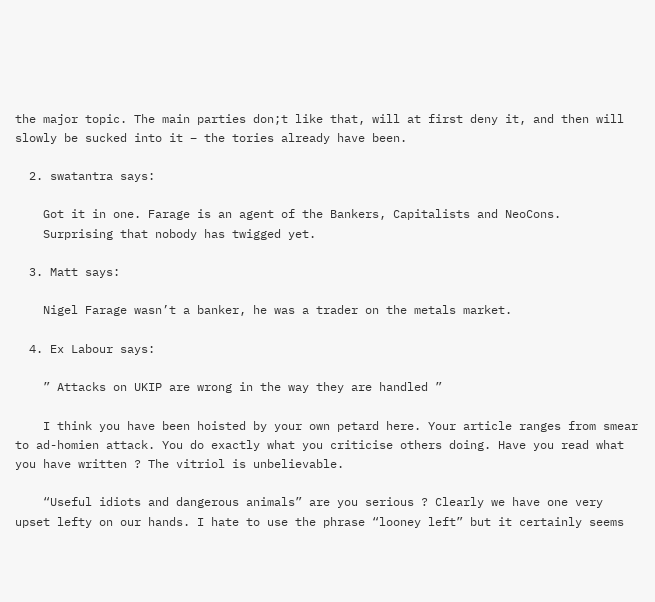the major topic. The main parties don;t like that, will at first deny it, and then will slowly be sucked into it – the tories already have been.

  2. swatantra says:

    Got it in one. Farage is an agent of the Bankers, Capitalists and NeoCons.
    Surprising that nobody has twigged yet.

  3. Matt says:

    Nigel Farage wasn’t a banker, he was a trader on the metals market.

  4. Ex Labour says:

    ” Attacks on UKIP are wrong in the way they are handled ”

    I think you have been hoisted by your own petard here. Your article ranges from smear to ad-homien attack. You do exactly what you criticise others doing. Have you read what you have written ? The vitriol is unbelievable.

    “Useful idiots and dangerous animals” are you serious ? Clearly we have one very upset lefty on our hands. I hate to use the phrase “looney left” but it certainly seems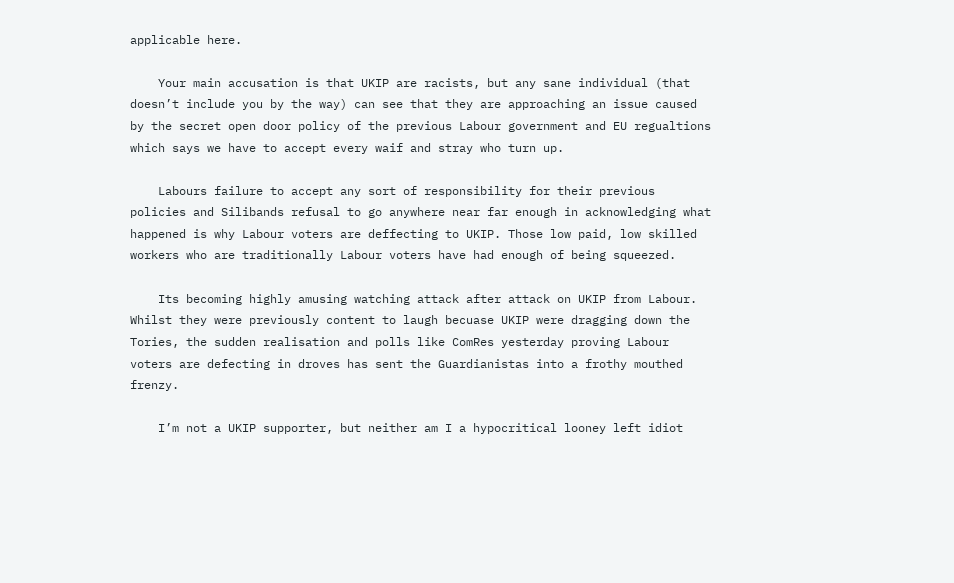applicable here.

    Your main accusation is that UKIP are racists, but any sane individual (that doesn’t include you by the way) can see that they are approaching an issue caused by the secret open door policy of the previous Labour government and EU regualtions which says we have to accept every waif and stray who turn up.

    Labours failure to accept any sort of responsibility for their previous policies and Silibands refusal to go anywhere near far enough in acknowledging what happened is why Labour voters are deffecting to UKIP. Those low paid, low skilled workers who are traditionally Labour voters have had enough of being squeezed.

    Its becoming highly amusing watching attack after attack on UKIP from Labour. Whilst they were previously content to laugh becuase UKIP were dragging down the Tories, the sudden realisation and polls like ComRes yesterday proving Labour voters are defecting in droves has sent the Guardianistas into a frothy mouthed frenzy.

    I’m not a UKIP supporter, but neither am I a hypocritical looney left idiot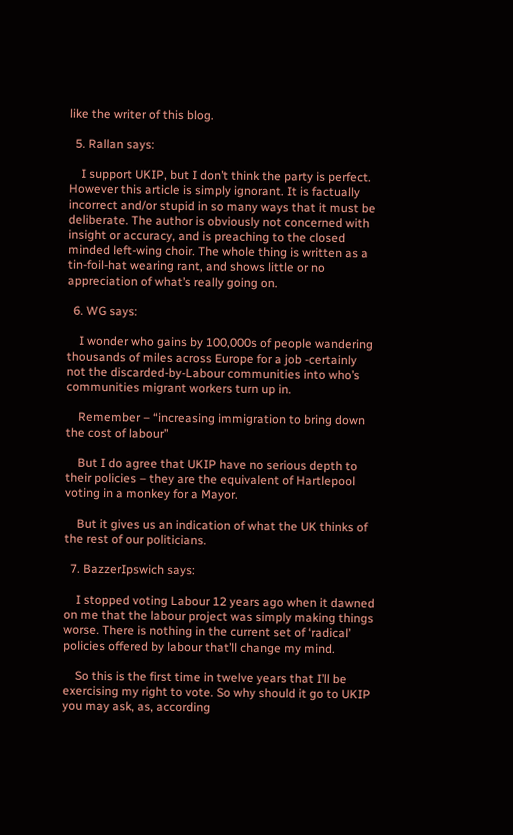like the writer of this blog.

  5. Rallan says:

    I support UKIP, but I don’t think the party is perfect. However this article is simply ignorant. It is factually incorrect and/or stupid in so many ways that it must be deliberate. The author is obviously not concerned with insight or accuracy, and is preaching to the closed minded left-wing choir. The whole thing is written as a tin-foil-hat wearing rant, and shows little or no appreciation of what’s really going on.

  6. WG says:

    I wonder who gains by 100,000s of people wandering thousands of miles across Europe for a job -certainly not the discarded-by-Labour communities into who’s communities migrant workers turn up in.

    Remember – “increasing immigration to bring down the cost of labour”

    But I do agree that UKIP have no serious depth to their policies – they are the equivalent of Hartlepool voting in a monkey for a Mayor.

    But it gives us an indication of what the UK thinks of the rest of our politicians.

  7. BazzerIpswich says:

    I stopped voting Labour 12 years ago when it dawned on me that the labour project was simply making things worse. There is nothing in the current set of ‘radical’ policies offered by labour that’ll change my mind.

    So this is the first time in twelve years that I’ll be exercising my right to vote. So why should it go to UKIP you may ask, as, according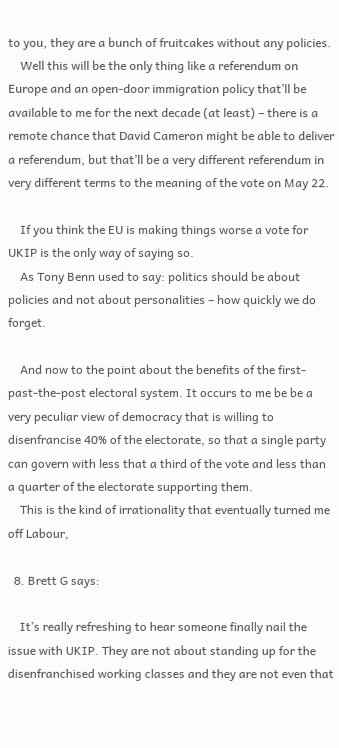to you, they are a bunch of fruitcakes without any policies.
    Well this will be the only thing like a referendum on Europe and an open-door immigration policy that’ll be available to me for the next decade (at least) – there is a remote chance that David Cameron might be able to deliver a referendum, but that’ll be a very different referendum in very different terms to the meaning of the vote on May 22.

    If you think the EU is making things worse a vote for UKIP is the only way of saying so.
    As Tony Benn used to say: politics should be about policies and not about personalities – how quickly we do forget.

    And now to the point about the benefits of the first-past-the-post electoral system. It occurs to me be be a very peculiar view of democracy that is willing to disenfrancise 40% of the electorate, so that a single party can govern with less that a third of the vote and less than a quarter of the electorate supporting them.
    This is the kind of irrationality that eventually turned me off Labour,

  8. Brett G says:

    It’s really refreshing to hear someone finally nail the issue with UKIP. They are not about standing up for the disenfranchised working classes and they are not even that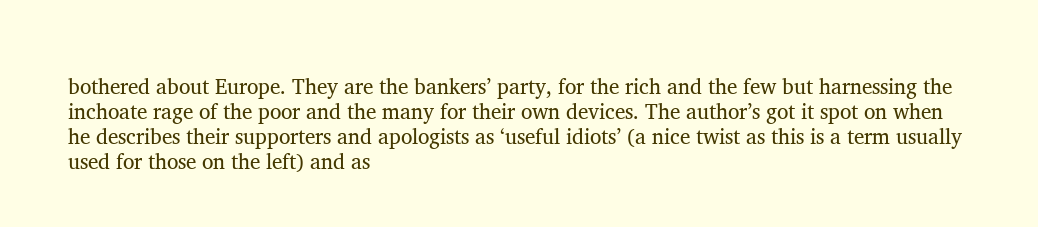bothered about Europe. They are the bankers’ party, for the rich and the few but harnessing the inchoate rage of the poor and the many for their own devices. The author’s got it spot on when he describes their supporters and apologists as ‘useful idiots’ (a nice twist as this is a term usually used for those on the left) and as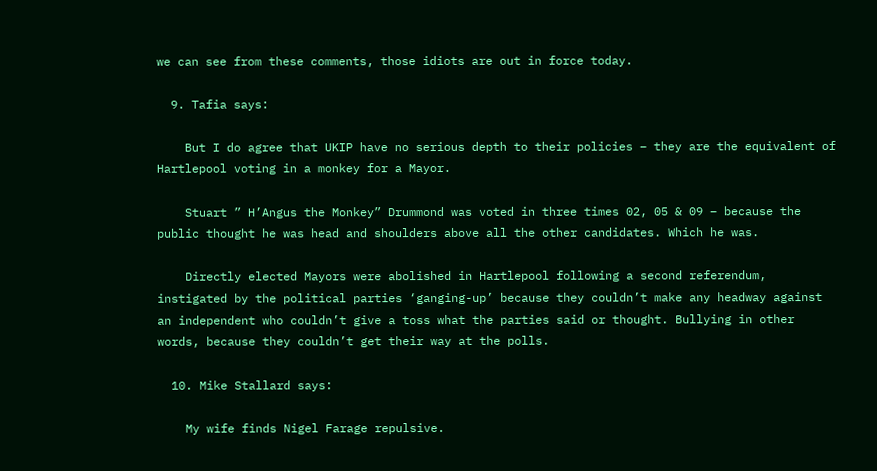we can see from these comments, those idiots are out in force today.

  9. Tafia says:

    But I do agree that UKIP have no serious depth to their policies – they are the equivalent of Hartlepool voting in a monkey for a Mayor.

    Stuart ” H’Angus the Monkey” Drummond was voted in three times 02, 05 & 09 – because the public thought he was head and shoulders above all the other candidates. Which he was.

    Directly elected Mayors were abolished in Hartlepool following a second referendum, instigated by the political parties ‘ganging-up’ because they couldn’t make any headway against an independent who couldn’t give a toss what the parties said or thought. Bullying in other words, because they couldn’t get their way at the polls.

  10. Mike Stallard says:

    My wife finds Nigel Farage repulsive.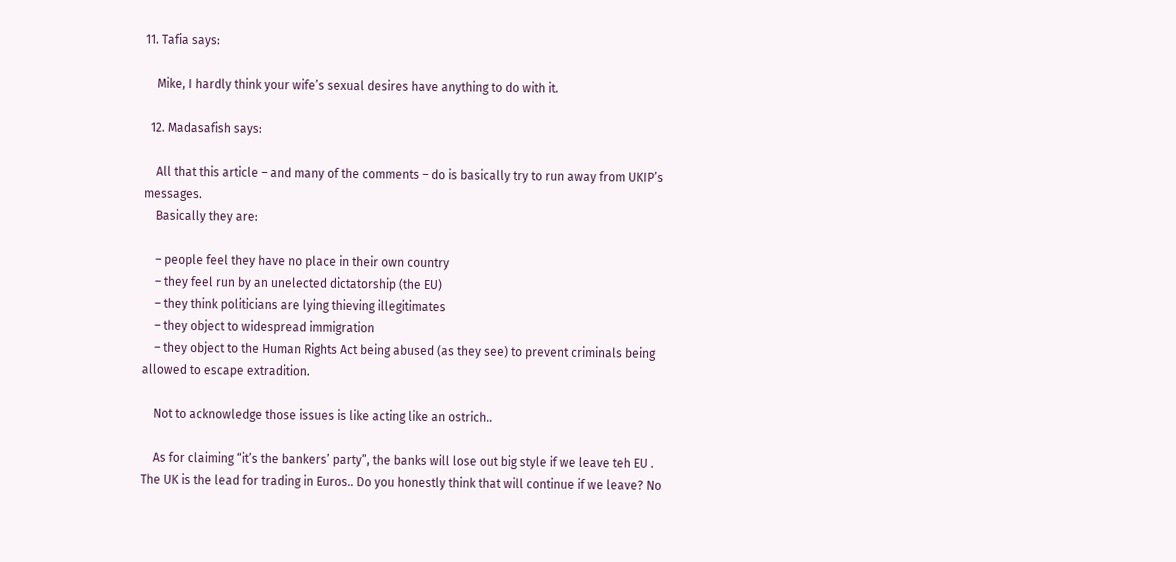11. Tafia says:

    Mike, I hardly think your wife’s sexual desires have anything to do with it.

  12. Madasafish says:

    All that this article – and many of the comments – do is basically try to run away from UKIP’s messages.
    Basically they are:

    – people feel they have no place in their own country
    – they feel run by an unelected dictatorship (the EU)
    – they think politicians are lying thieving illegitimates
    – they object to widespread immigration
    – they object to the Human Rights Act being abused (as they see) to prevent criminals being allowed to escape extradition.

    Not to acknowledge those issues is like acting like an ostrich..

    As for claiming “it’s the bankers’ party”, the banks will lose out big style if we leave teh EU . The UK is the lead for trading in Euros.. Do you honestly think that will continue if we leave? No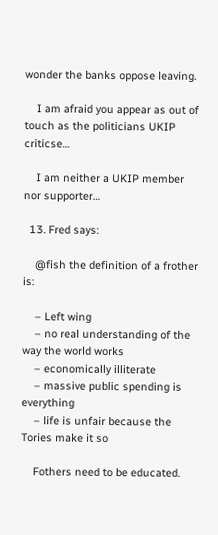wonder the banks oppose leaving.

    I am afraid you appear as out of touch as the politicians UKIP criticse…

    I am neither a UKIP member nor supporter…

  13. Fred says:

    @fish the definition of a frother is:

    – Left wing
    – no real understanding of the way the world works
    – economically illiterate
    – massive public spending is everything
    – life is unfair because the Tories make it so

    Fothers need to be educated.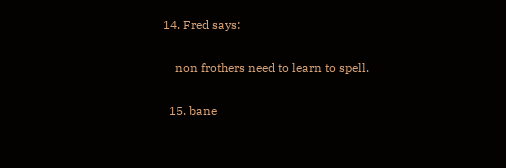14. Fred says:

    non frothers need to learn to spell.

  15. bane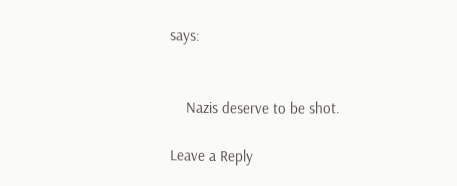says:


    Nazis deserve to be shot.

Leave a Reply